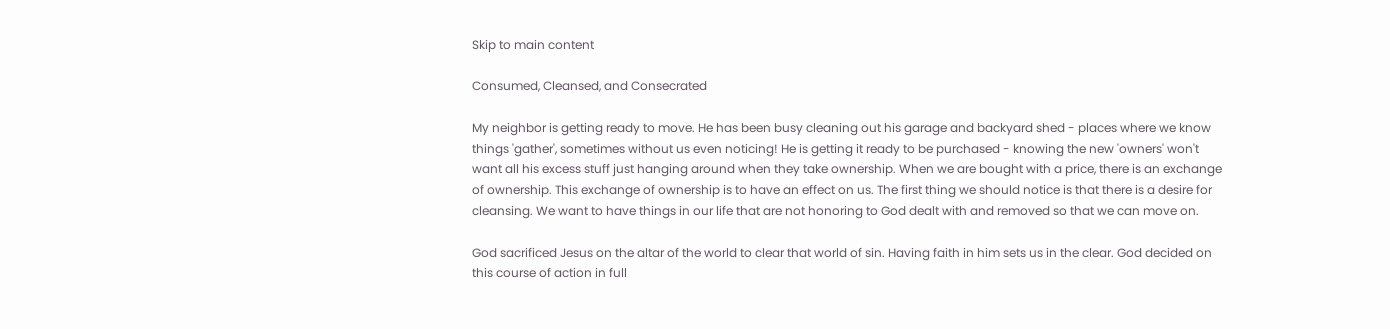Skip to main content

Consumed, Cleansed, and Consecrated

My neighbor is getting ready to move. He has been busy cleaning out his garage and backyard shed - places where we know things 'gather', sometimes without us even noticing! He is getting it ready to be purchased - knowing the new 'owners' won't want all his excess stuff just hanging around when they take ownership. When we are bought with a price, there is an exchange of ownership. This exchange of ownership is to have an effect on us. The first thing we should notice is that there is a desire for cleansing. We want to have things in our life that are not honoring to God dealt with and removed so that we can move on.

God sacrificed Jesus on the altar of the world to clear that world of sin. Having faith in him sets us in the clear. God decided on this course of action in full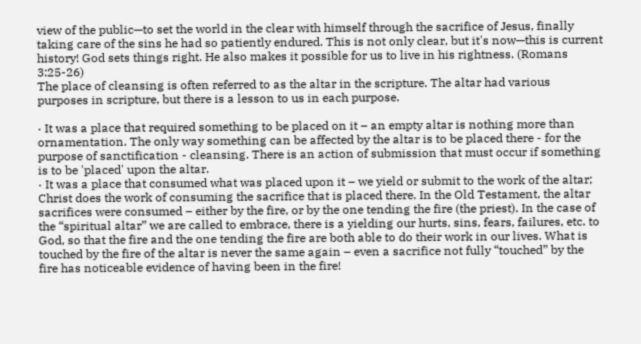view of the public—to set the world in the clear with himself through the sacrifice of Jesus, finally taking care of the sins he had so patiently endured. This is not only clear, but it's now—this is current history! God sets things right. He also makes it possible for us to live in his rightness. (Romans 3:25-26)
The place of cleansing is often referred to as the altar in the scripture. The altar had various purposes in scripture, but there is a lesson to us in each purpose.

· It was a place that required something to be placed on it – an empty altar is nothing more than ornamentation. The only way something can be affected by the altar is to be placed there - for the purpose of sanctification - cleansing. There is an action of submission that must occur if something is to be 'placed' upon the altar.
· It was a place that consumed what was placed upon it – we yield or submit to the work of the altar; Christ does the work of consuming the sacrifice that is placed there. In the Old Testament, the altar sacrifices were consumed – either by the fire, or by the one tending the fire (the priest). In the case of the “spiritual altar” we are called to embrace, there is a yielding our hurts, sins, fears, failures, etc. to God, so that the fire and the one tending the fire are both able to do their work in our lives. What is touched by the fire of the altar is never the same again – even a sacrifice not fully “touched” by the fire has noticeable evidence of having been in the fire!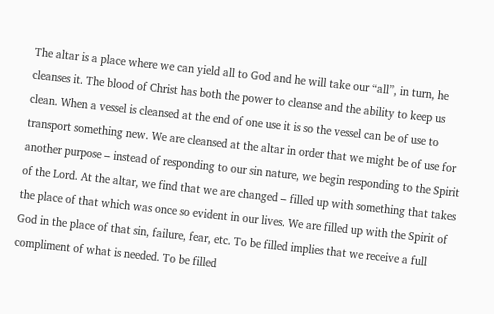The altar is a place where we can yield all to God and he will take our “all”, in turn, he cleanses it. The blood of Christ has both the power to cleanse and the ability to keep us clean. When a vessel is cleansed at the end of one use it is so the vessel can be of use to transport something new. We are cleansed at the altar in order that we might be of use for another purpose – instead of responding to our sin nature, we begin responding to the Spirit of the Lord. At the altar, we find that we are changed – filled up with something that takes the place of that which was once so evident in our lives. We are filled up with the Spirit of God in the place of that sin, failure, fear, etc. To be filled implies that we receive a full compliment of what is needed. To be filled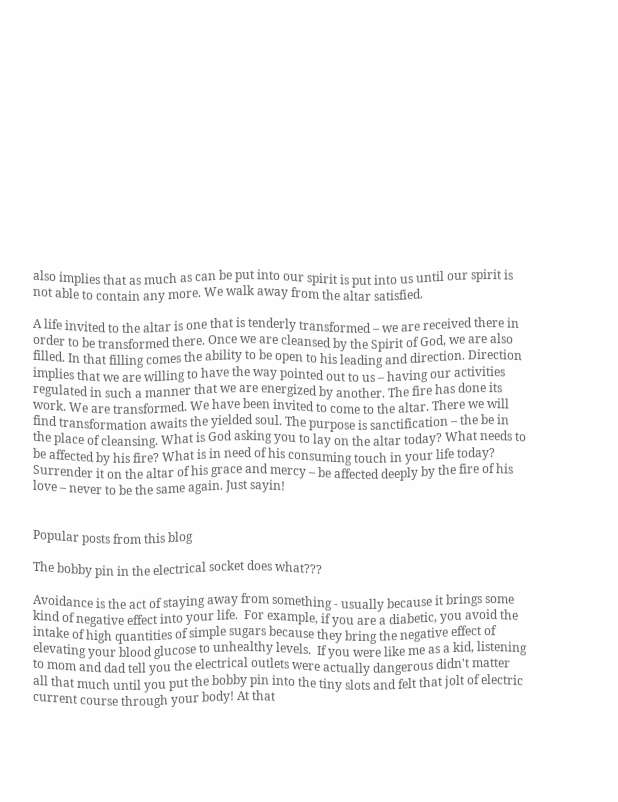also implies that as much as can be put into our spirit is put into us until our spirit is not able to contain any more. We walk away from the altar satisfied.

A life invited to the altar is one that is tenderly transformed – we are received there in order to be transformed there. Once we are cleansed by the Spirit of God, we are also filled. In that filling comes the ability to be open to his leading and direction. Direction implies that we are willing to have the way pointed out to us – having our activities regulated in such a manner that we are energized by another. The fire has done its work. We are transformed. We have been invited to come to the altar. There we will find transformation awaits the yielded soul. The purpose is sanctification – the be in the place of cleansing. What is God asking you to lay on the altar today? What needs to be affected by his fire? What is in need of his consuming touch in your life today? Surrender it on the altar of his grace and mercy – be affected deeply by the fire of his love – never to be the same again. Just sayin!


Popular posts from this blog

The bobby pin in the electrical socket does what???

Avoidance is the act of staying away from something - usually because it brings some kind of negative effect into your life.  For example, if you are a diabetic, you avoid the intake of high quantities of simple sugars because they bring the negative effect of elevating your blood glucose to unhealthy levels.  If you were like me as a kid, listening to mom and dad tell you the electrical outlets were actually dangerous didn't matter all that much until you put the bobby pin into the tiny slots and felt that jolt of electric current course through your body! At that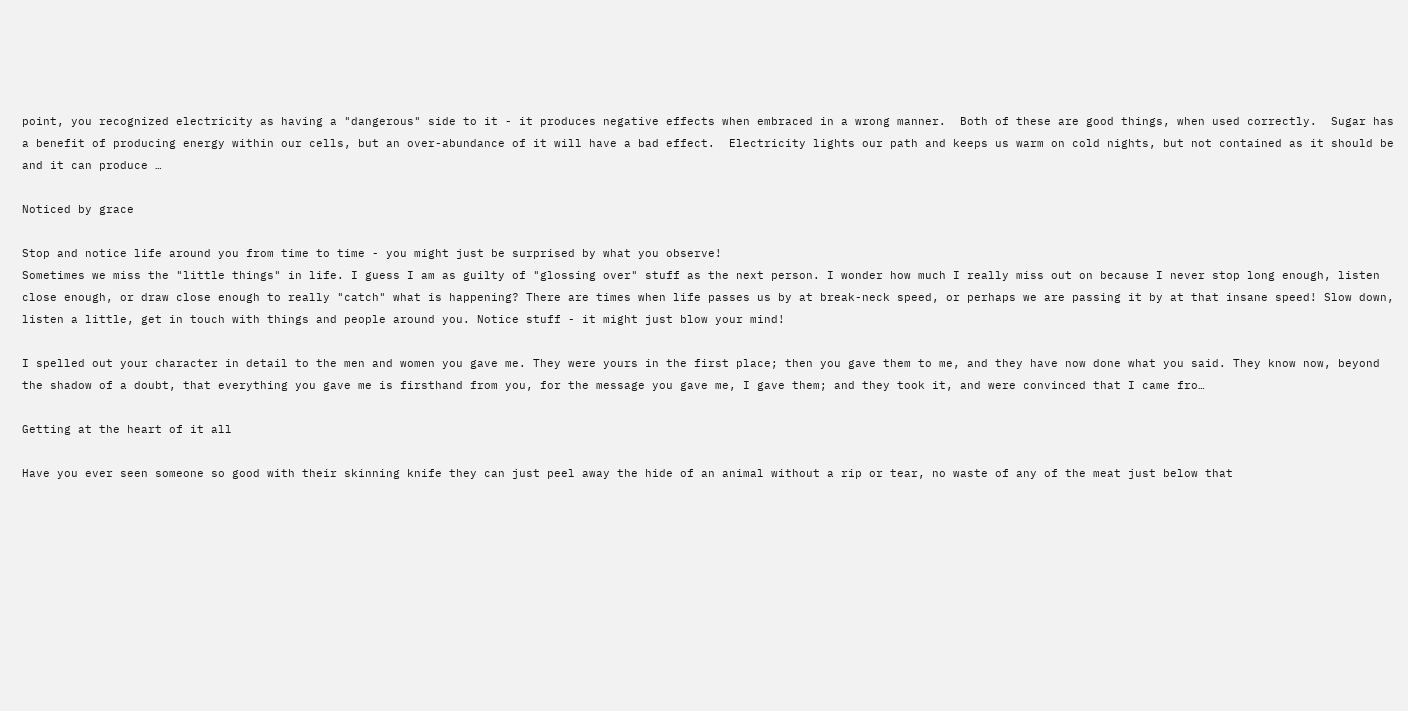point, you recognized electricity as having a "dangerous" side to it - it produces negative effects when embraced in a wrong manner.  Both of these are good things, when used correctly.  Sugar has a benefit of producing energy within our cells, but an over-abundance of it will have a bad effect.  Electricity lights our path and keeps us warm on cold nights, but not contained as it should be and it can produce …

Noticed by grace

Stop and notice life around you from time to time - you might just be surprised by what you observe!
Sometimes we miss the "little things" in life. I guess I am as guilty of "glossing over" stuff as the next person. I wonder how much I really miss out on because I never stop long enough, listen close enough, or draw close enough to really "catch" what is happening? There are times when life passes us by at break-neck speed, or perhaps we are passing it by at that insane speed! Slow down, listen a little, get in touch with things and people around you. Notice stuff - it might just blow your mind!

I spelled out your character in detail to the men and women you gave me. They were yours in the first place; then you gave them to me, and they have now done what you said. They know now, beyond the shadow of a doubt, that everything you gave me is firsthand from you, for the message you gave me, I gave them; and they took it, and were convinced that I came fro…

Getting at the heart of it all

Have you ever seen someone so good with their skinning knife they can just peel away the hide of an animal without a rip or tear, no waste of any of the meat just below that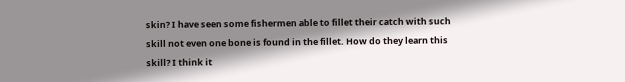skin? I have seen some fishermen able to fillet their catch with such skill not even one bone is found in the fillet. How do they learn this skill? I think it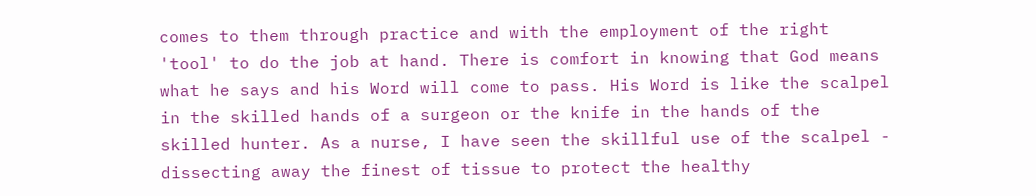comes to them through practice and with the employment of the right 'tool' to do the job at hand. There is comfort in knowing that God means what he says and his Word will come to pass. His Word is like the scalpel in the skilled hands of a surgeon or the knife in the hands of the skilled hunter. As a nurse, I have seen the skillful use of the scalpel - dissecting away the finest of tissue to protect the healthy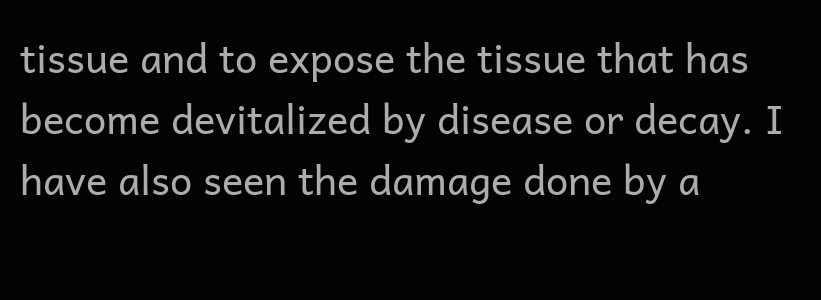tissue and to expose the tissue that has become devitalized by disease or decay. I have also seen the damage done by a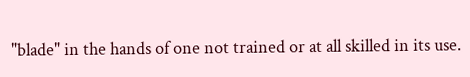"blade" in the hands of one not trained or at all skilled in its use.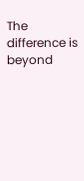The difference is beyond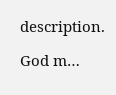description.

God m…